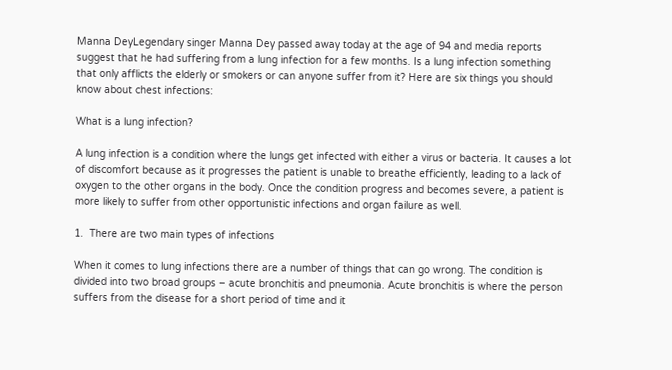Manna DeyLegendary singer Manna Dey passed away today at the age of 94 and media reports suggest that he had suffering from a lung infection for a few months. Is a lung infection something that only afflicts the elderly or smokers or can anyone suffer from it? Here are six things you should know about chest infections:

What is a lung infection?

A lung infection is a condition where the lungs get infected with either a virus or bacteria. It causes a lot of discomfort because as it progresses the patient is unable to breathe efficiently, leading to a lack of oxygen to the other organs in the body. Once the condition progress and becomes severe, a patient is more likely to suffer from other opportunistic infections and organ failure as well.

1.  There are two main types of infections

When it comes to lung infections there are a number of things that can go wrong. The condition is divided into two broad groups – acute bronchitis and pneumonia. Acute bronchitis is where the person suffers from the disease for a short period of time and it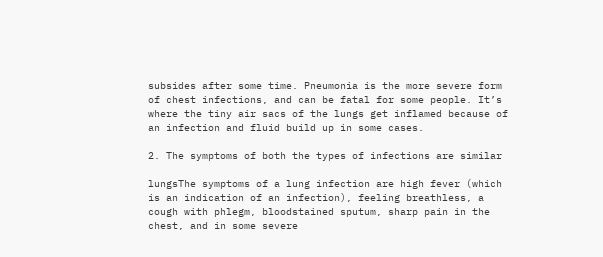subsides after some time. Pneumonia is the more severe form of chest infections, and can be fatal for some people. It’s where the tiny air sacs of the lungs get inflamed because of an infection and fluid build up in some cases.

2. The symptoms of both the types of infections are similar

lungsThe symptoms of a lung infection are high fever (which is an indication of an infection), feeling breathless, a cough with phlegm, bloodstained sputum, sharp pain in the chest, and in some severe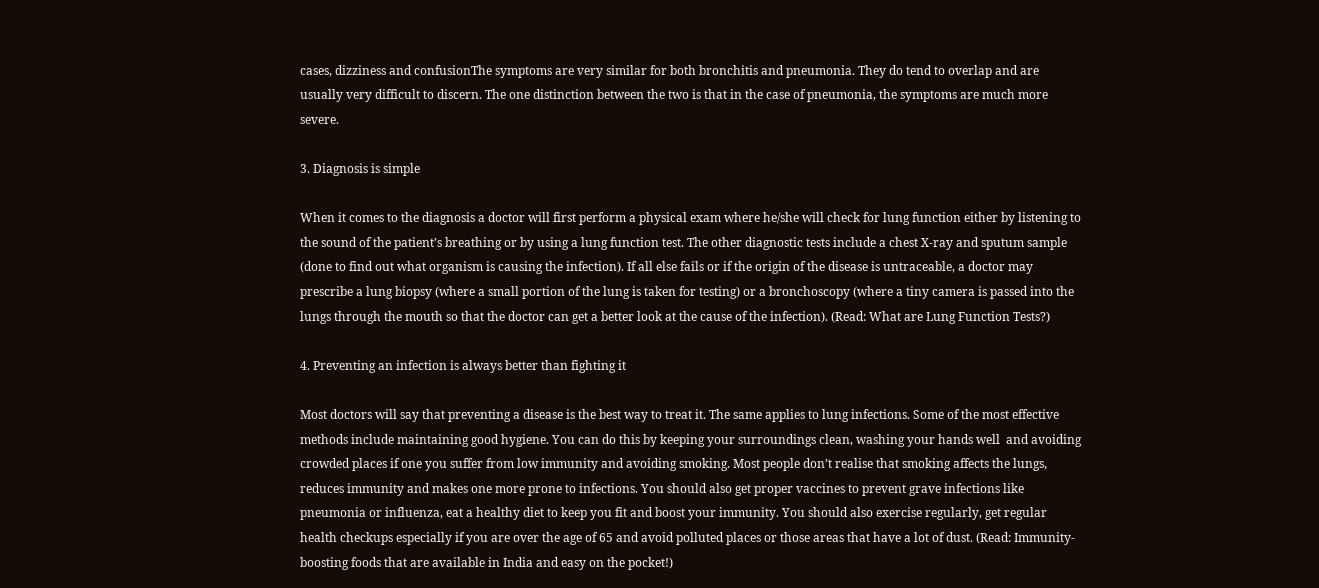cases, dizziness and confusionThe symptoms are very similar for both bronchitis and pneumonia. They do tend to overlap and are usually very difficult to discern. The one distinction between the two is that in the case of pneumonia, the symptoms are much more severe.

3. Diagnosis is simple

When it comes to the diagnosis a doctor will first perform a physical exam where he/she will check for lung function either by listening to the sound of the patient’s breathing or by using a lung function test. The other diagnostic tests include a chest X-ray and sputum sample (done to find out what organism is causing the infection). If all else fails or if the origin of the disease is untraceable, a doctor may prescribe a lung biopsy (where a small portion of the lung is taken for testing) or a bronchoscopy (where a tiny camera is passed into the lungs through the mouth so that the doctor can get a better look at the cause of the infection). (Read: What are Lung Function Tests?)

4. Preventing an infection is always better than fighting it

Most doctors will say that preventing a disease is the best way to treat it. The same applies to lung infections. Some of the most effective methods include maintaining good hygiene. You can do this by keeping your surroundings clean, washing your hands well  and avoiding crowded places if one you suffer from low immunity and avoiding smoking. Most people don’t realise that smoking affects the lungs, reduces immunity and makes one more prone to infections. You should also get proper vaccines to prevent grave infections like pneumonia or influenza, eat a healthy diet to keep you fit and boost your immunity. You should also exercise regularly, get regular health checkups especially if you are over the age of 65 and avoid polluted places or those areas that have a lot of dust. (Read: Immunity-boosting foods that are available in India and easy on the pocket!)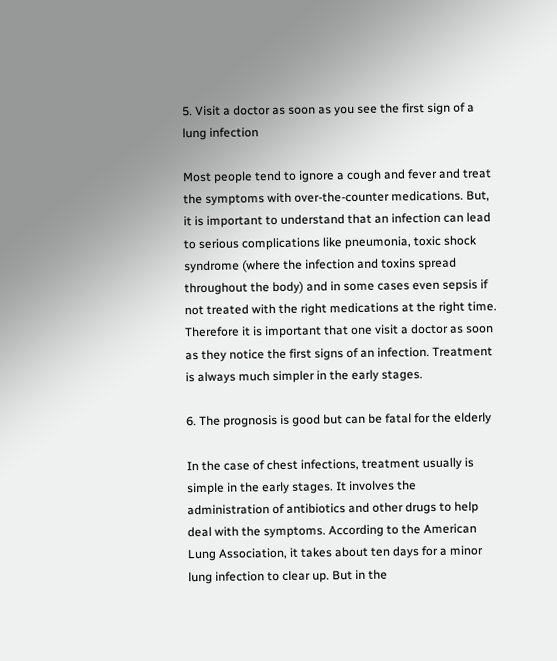5. Visit a doctor as soon as you see the first sign of a lung infection

Most people tend to ignore a cough and fever and treat the symptoms with over-the-counter medications. But, it is important to understand that an infection can lead to serious complications like pneumonia, toxic shock syndrome (where the infection and toxins spread throughout the body) and in some cases even sepsis if not treated with the right medications at the right time. Therefore it is important that one visit a doctor as soon as they notice the first signs of an infection. Treatment is always much simpler in the early stages.

6. The prognosis is good but can be fatal for the elderly

In the case of chest infections, treatment usually is simple in the early stages. It involves the administration of antibiotics and other drugs to help deal with the symptoms. According to the American Lung Association, it takes about ten days for a minor lung infection to clear up. But in the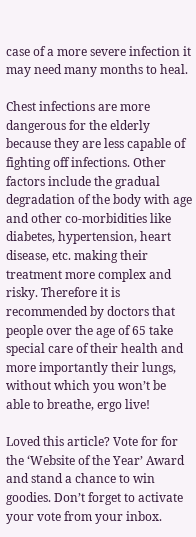case of a more severe infection it may need many months to heal.

Chest infections are more dangerous for the elderly because they are less capable of fighting off infections. Other factors include the gradual degradation of the body with age and other co-morbidities like diabetes, hypertension, heart disease, etc. making their treatment more complex and risky. Therefore it is recommended by doctors that people over the age of 65 take special care of their health and more importantly their lungs, without which you won’t be able to breathe, ergo live!

Loved this article? Vote for for the ‘Website of the Year’ Award and stand a chance to win goodies. Don’t forget to activate your vote from your inbox.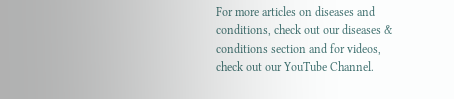For more articles on diseases and conditions, check out our diseases & conditions section and for videos, check out our YouTube Channel.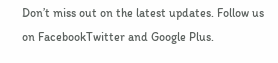Don’t miss out on the latest updates. Follow us on FacebookTwitter and Google Plus.